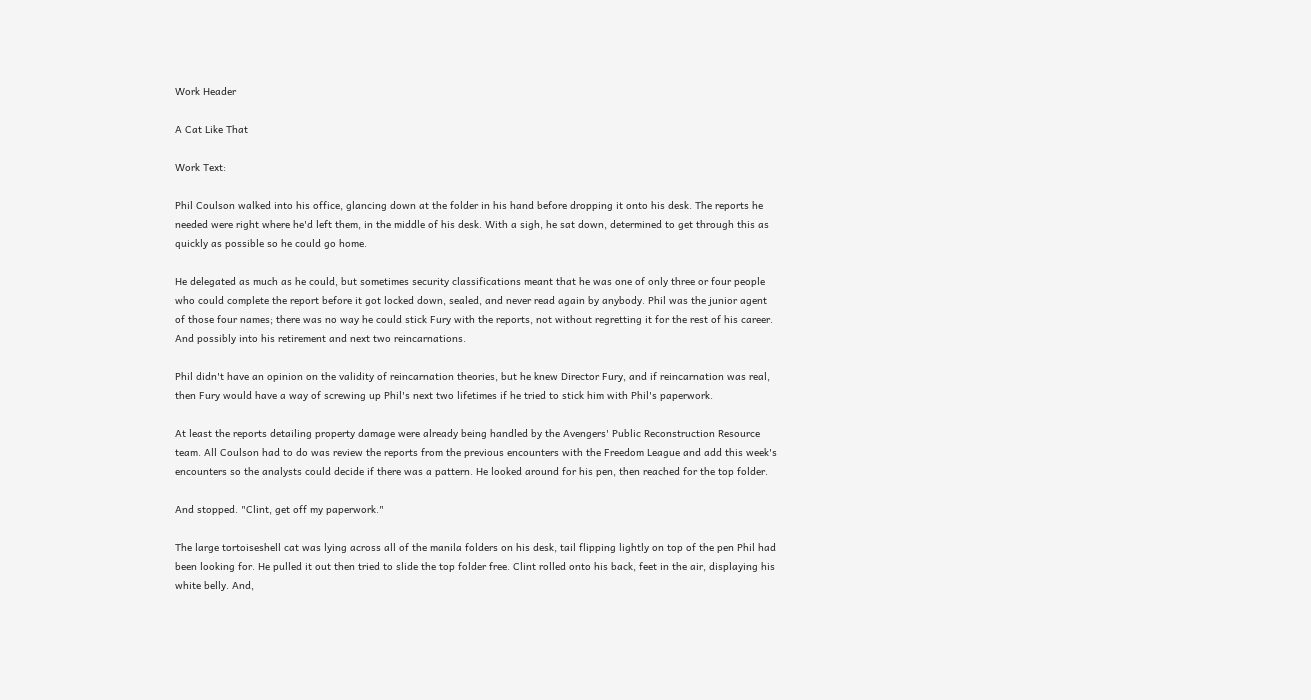Work Header

A Cat Like That

Work Text:

Phil Coulson walked into his office, glancing down at the folder in his hand before dropping it onto his desk. The reports he needed were right where he'd left them, in the middle of his desk. With a sigh, he sat down, determined to get through this as quickly as possible so he could go home.

He delegated as much as he could, but sometimes security classifications meant that he was one of only three or four people who could complete the report before it got locked down, sealed, and never read again by anybody. Phil was the junior agent of those four names; there was no way he could stick Fury with the reports, not without regretting it for the rest of his career. And possibly into his retirement and next two reincarnations.

Phil didn't have an opinion on the validity of reincarnation theories, but he knew Director Fury, and if reincarnation was real, then Fury would have a way of screwing up Phil's next two lifetimes if he tried to stick him with Phil's paperwork.

At least the reports detailing property damage were already being handled by the Avengers' Public Reconstruction Resource team. All Coulson had to do was review the reports from the previous encounters with the Freedom League and add this week's encounters so the analysts could decide if there was a pattern. He looked around for his pen, then reached for the top folder.

And stopped. "Clint, get off my paperwork."

The large tortoiseshell cat was lying across all of the manila folders on his desk, tail flipping lightly on top of the pen Phil had been looking for. He pulled it out then tried to slide the top folder free. Clint rolled onto his back, feet in the air, displaying his white belly. And,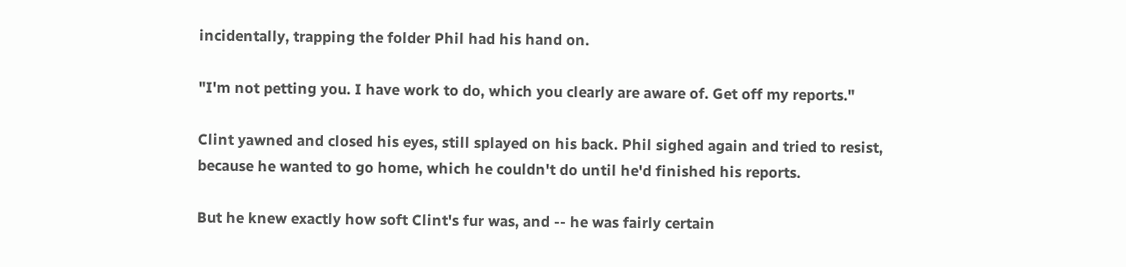incidentally, trapping the folder Phil had his hand on.

"I'm not petting you. I have work to do, which you clearly are aware of. Get off my reports."

Clint yawned and closed his eyes, still splayed on his back. Phil sighed again and tried to resist, because he wanted to go home, which he couldn't do until he'd finished his reports.

But he knew exactly how soft Clint's fur was, and -- he was fairly certain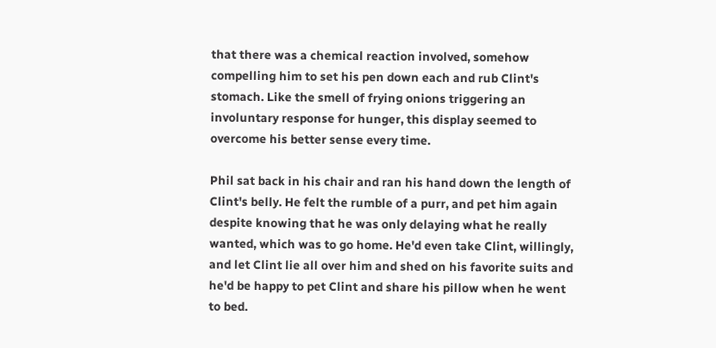that there was a chemical reaction involved, somehow compelling him to set his pen down each and rub Clint's stomach. Like the smell of frying onions triggering an involuntary response for hunger, this display seemed to overcome his better sense every time.

Phil sat back in his chair and ran his hand down the length of Clint's belly. He felt the rumble of a purr, and pet him again despite knowing that he was only delaying what he really wanted, which was to go home. He'd even take Clint, willingly, and let Clint lie all over him and shed on his favorite suits and he'd be happy to pet Clint and share his pillow when he went to bed.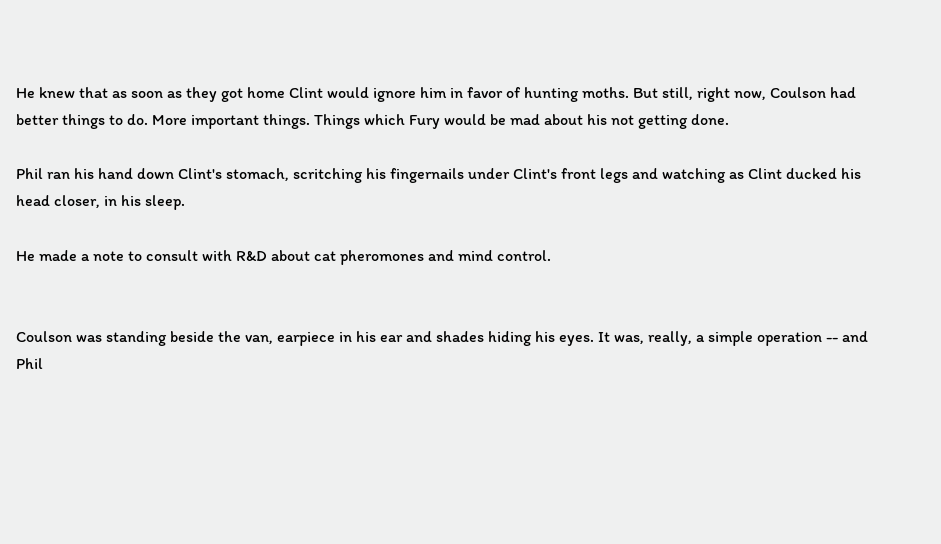He knew that as soon as they got home Clint would ignore him in favor of hunting moths. But still, right now, Coulson had better things to do. More important things. Things which Fury would be mad about his not getting done.

Phil ran his hand down Clint's stomach, scritching his fingernails under Clint's front legs and watching as Clint ducked his head closer, in his sleep.

He made a note to consult with R&D about cat pheromones and mind control.


Coulson was standing beside the van, earpiece in his ear and shades hiding his eyes. It was, really, a simple operation -- and Phil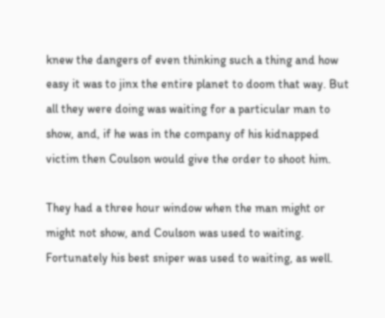knew the dangers of even thinking such a thing and how easy it was to jinx the entire planet to doom that way. But all they were doing was waiting for a particular man to show, and, if he was in the company of his kidnapped victim then Coulson would give the order to shoot him.

They had a three hour window when the man might or might not show, and Coulson was used to waiting. Fortunately his best sniper was used to waiting, as well.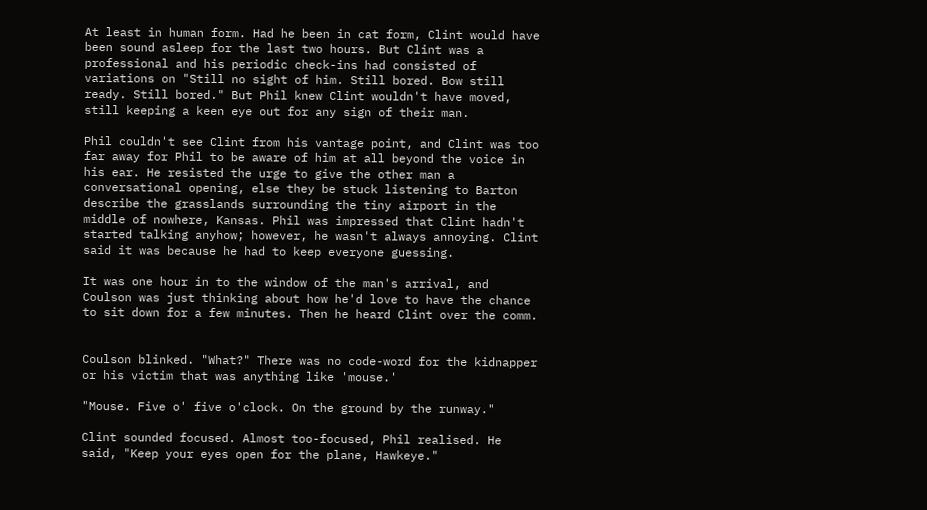At least in human form. Had he been in cat form, Clint would have been sound asleep for the last two hours. But Clint was a professional and his periodic check-ins had consisted of variations on "Still no sight of him. Still bored. Bow still ready. Still bored." But Phil knew Clint wouldn't have moved, still keeping a keen eye out for any sign of their man.

Phil couldn't see Clint from his vantage point, and Clint was too far away for Phil to be aware of him at all beyond the voice in his ear. He resisted the urge to give the other man a conversational opening, else they be stuck listening to Barton describe the grasslands surrounding the tiny airport in the middle of nowhere, Kansas. Phil was impressed that Clint hadn't started talking anyhow; however, he wasn't always annoying. Clint said it was because he had to keep everyone guessing.

It was one hour in to the window of the man's arrival, and Coulson was just thinking about how he'd love to have the chance to sit down for a few minutes. Then he heard Clint over the comm.


Coulson blinked. "What?" There was no code-word for the kidnapper or his victim that was anything like 'mouse.'

"Mouse. Five o' five o'clock. On the ground by the runway."

Clint sounded focused. Almost too-focused, Phil realised. He said, "Keep your eyes open for the plane, Hawkeye."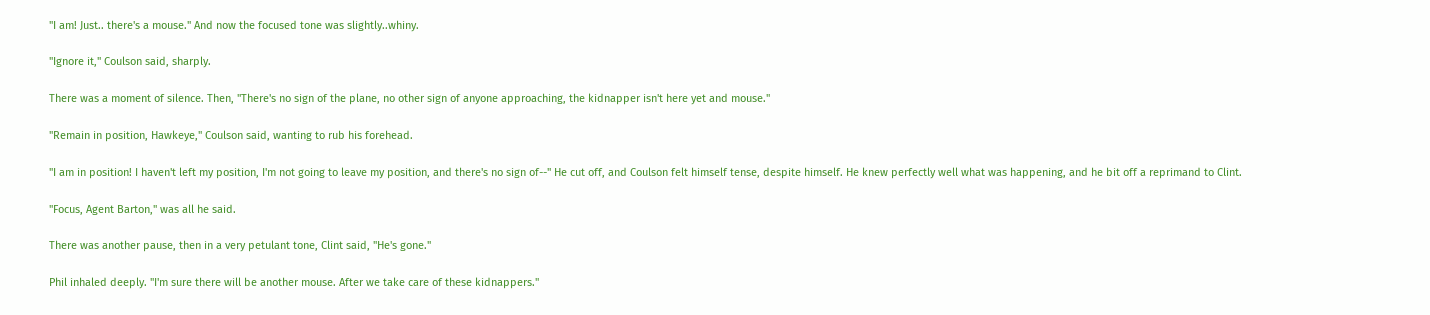"I am! Just.. there's a mouse." And now the focused tone was slightly..whiny.

"Ignore it," Coulson said, sharply.

There was a moment of silence. Then, "There's no sign of the plane, no other sign of anyone approaching, the kidnapper isn't here yet and mouse."

"Remain in position, Hawkeye," Coulson said, wanting to rub his forehead.

"I am in position! I haven't left my position, I'm not going to leave my position, and there's no sign of--" He cut off, and Coulson felt himself tense, despite himself. He knew perfectly well what was happening, and he bit off a reprimand to Clint.

"Focus, Agent Barton," was all he said.

There was another pause, then in a very petulant tone, Clint said, "He's gone."

Phil inhaled deeply. "I'm sure there will be another mouse. After we take care of these kidnappers."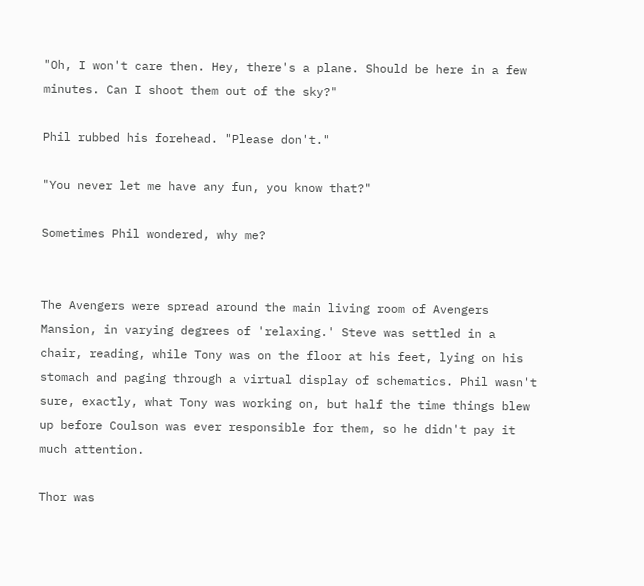"Oh, I won't care then. Hey, there's a plane. Should be here in a few minutes. Can I shoot them out of the sky?"

Phil rubbed his forehead. "Please don't."

"You never let me have any fun, you know that?"

Sometimes Phil wondered, why me?


The Avengers were spread around the main living room of Avengers Mansion, in varying degrees of 'relaxing.' Steve was settled in a chair, reading, while Tony was on the floor at his feet, lying on his stomach and paging through a virtual display of schematics. Phil wasn't sure, exactly, what Tony was working on, but half the time things blew up before Coulson was ever responsible for them, so he didn't pay it much attention.

Thor was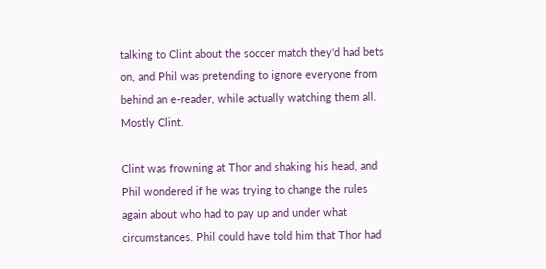talking to Clint about the soccer match they'd had bets on, and Phil was pretending to ignore everyone from behind an e-reader, while actually watching them all. Mostly Clint.

Clint was frowning at Thor and shaking his head, and Phil wondered if he was trying to change the rules again about who had to pay up and under what circumstances. Phil could have told him that Thor had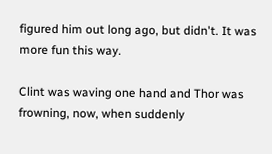figured him out long ago, but didn't. It was more fun this way.

Clint was waving one hand and Thor was frowning, now, when suddenly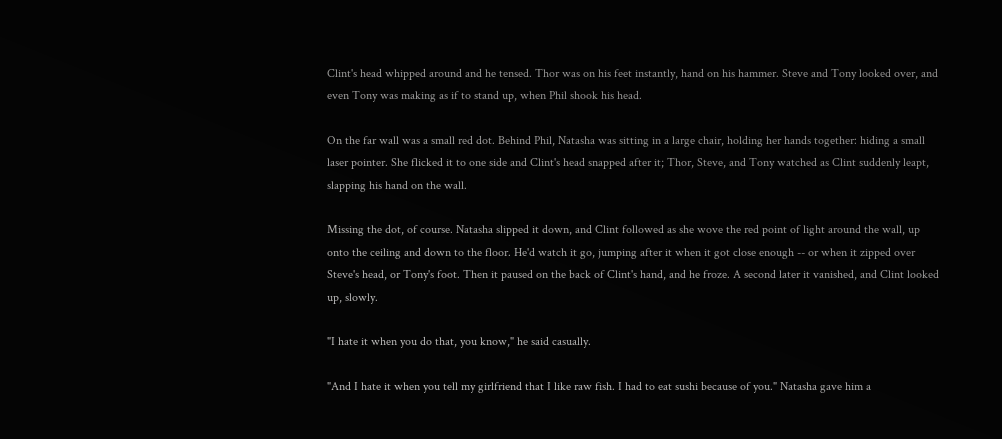Clint's head whipped around and he tensed. Thor was on his feet instantly, hand on his hammer. Steve and Tony looked over, and even Tony was making as if to stand up, when Phil shook his head.

On the far wall was a small red dot. Behind Phil, Natasha was sitting in a large chair, holding her hands together: hiding a small laser pointer. She flicked it to one side and Clint's head snapped after it; Thor, Steve, and Tony watched as Clint suddenly leapt, slapping his hand on the wall.

Missing the dot, of course. Natasha slipped it down, and Clint followed as she wove the red point of light around the wall, up onto the ceiling and down to the floor. He'd watch it go, jumping after it when it got close enough -- or when it zipped over Steve's head, or Tony's foot. Then it paused on the back of Clint's hand, and he froze. A second later it vanished, and Clint looked up, slowly.

"I hate it when you do that, you know," he said casually.

"And I hate it when you tell my girlfriend that I like raw fish. I had to eat sushi because of you." Natasha gave him a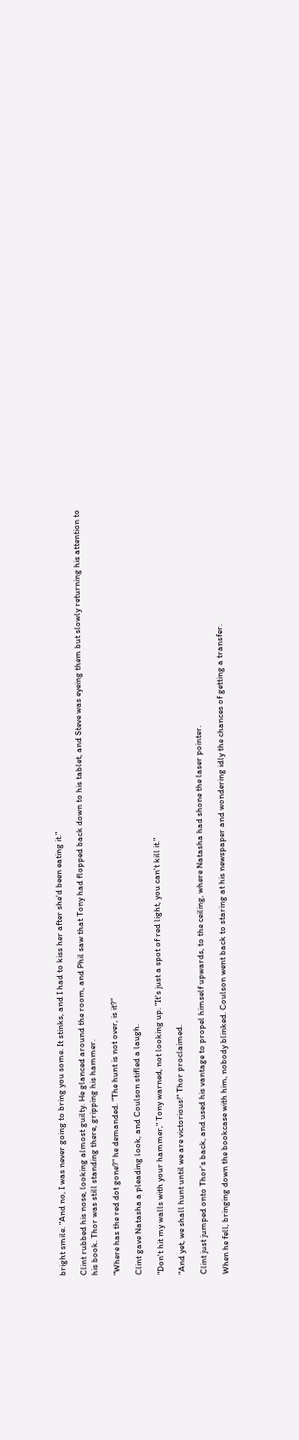bright smile. "And no, I was never going to bring you some. It stinks, and I had to kiss her after she'd been eating it."

Clint rubbed his nose, looking almost guilty. He glanced around the room, and Phil saw that Tony had flopped back down to his tablet, and Steve was eyeing them but slowly returning his attention to his book. Thor was still standing there, gripping his hammer.

"Where has the red dot gone?" he demanded. "The hunt is not over, is it?"

Clint gave Natasha a pleading look, and Coulson stifled a laugh.

"Don't hit my walls with your hammer," Tony warned, not looking up. "It's just a spot of red light, you can't kill it."

"And yet, we shall hunt until we are victorious!" Thor proclaimed.

Clint just jumped onto Thor's back, and used his vantage to propel himself upwards, to the ceiling, where Natasha had shone the laser pointer.

When he fell, bringing down the bookcase with him, nobody blinked. Coulson went back to staring at his newspaper and wondering idly the chances of getting a transfer.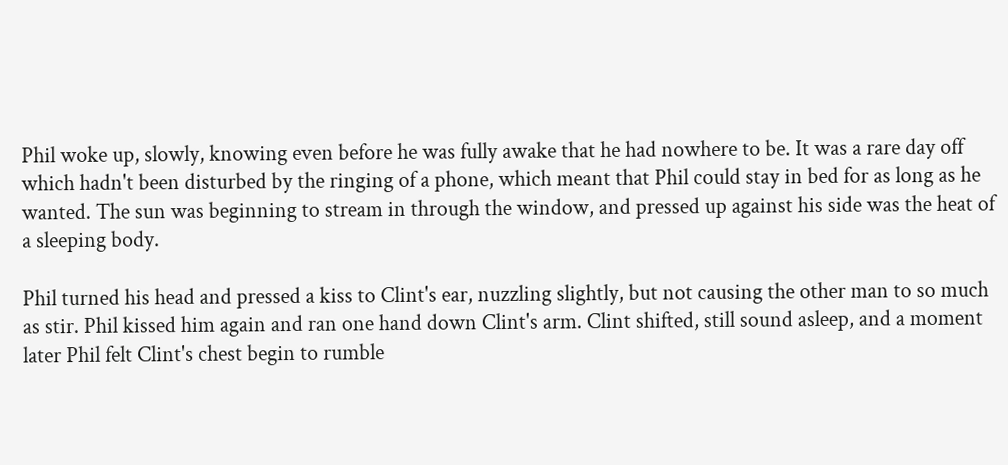Phil woke up, slowly, knowing even before he was fully awake that he had nowhere to be. It was a rare day off which hadn't been disturbed by the ringing of a phone, which meant that Phil could stay in bed for as long as he wanted. The sun was beginning to stream in through the window, and pressed up against his side was the heat of a sleeping body.

Phil turned his head and pressed a kiss to Clint's ear, nuzzling slightly, but not causing the other man to so much as stir. Phil kissed him again and ran one hand down Clint's arm. Clint shifted, still sound asleep, and a moment later Phil felt Clint's chest begin to rumble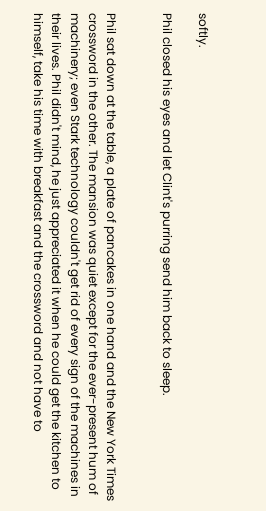softly.

Phil closed his eyes and let Clint's purring send him back to sleep.


Phil sat down at the table, a plate of pancakes in one hand and the New York Times crossword in the other. The mansion was quiet except for the ever-present hum of machinery; even Stark technology couldn't get rid of every sign of the machines in their lives. Phil didn't mind, he just appreciated it when he could get the kitchen to himself, take his time with breakfast and the crossword and not have to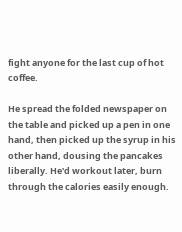fight anyone for the last cup of hot coffee.

He spread the folded newspaper on the table and picked up a pen in one hand, then picked up the syrup in his other hand, dousing the pancakes liberally. He'd workout later, burn through the calories easily enough.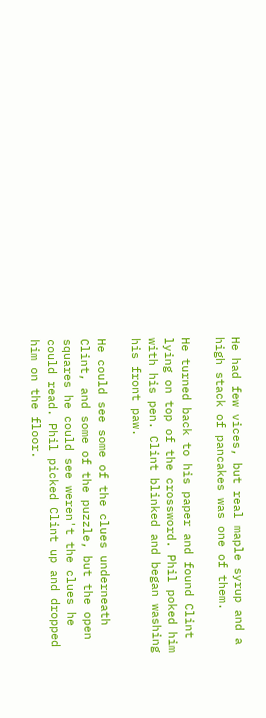He had few vices, but real maple syrup and a high stack of pancakes was one of them.

He turned back to his paper and found Clint lying on top of the crossword. Phil poked him with his pen. Clint blinked and began washing his front paw.

He could see some of the clues underneath Clint, and some of the puzzle, but the open squares he could see weren't the clues he could read. Phil picked Clint up and dropped him on the floor.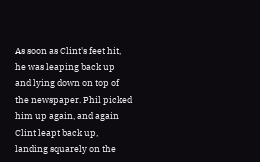As soon as Clint's feet hit, he was leaping back up and lying down on top of the newspaper. Phil picked him up again, and again Clint leapt back up, landing squarely on the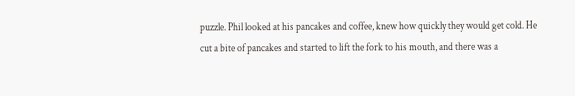puzzle. Phil looked at his pancakes and coffee, knew how quickly they would get cold. He cut a bite of pancakes and started to lift the fork to his mouth, and there was a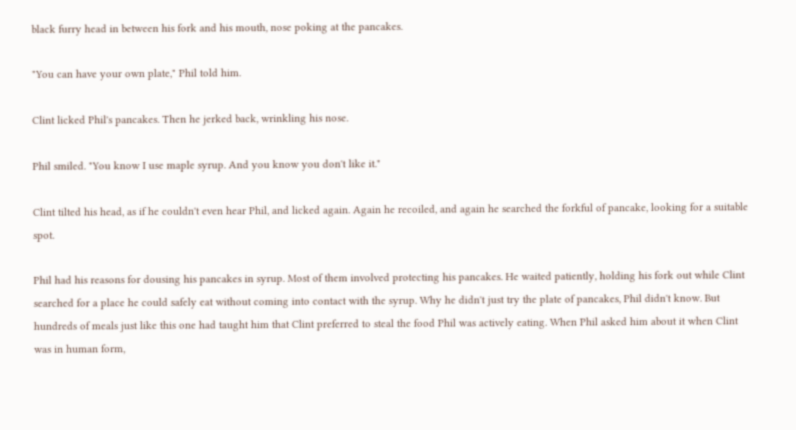black furry head in between his fork and his mouth, nose poking at the pancakes.

"You can have your own plate," Phil told him.

Clint licked Phil's pancakes. Then he jerked back, wrinkling his nose.

Phil smiled. "You know I use maple syrup. And you know you don't like it."

Clint tilted his head, as if he couldn't even hear Phil, and licked again. Again he recoiled, and again he searched the forkful of pancake, looking for a suitable spot.

Phil had his reasons for dousing his pancakes in syrup. Most of them involved protecting his pancakes. He waited patiently, holding his fork out while Clint searched for a place he could safely eat without coming into contact with the syrup. Why he didn't just try the plate of pancakes, Phil didn't know. But hundreds of meals just like this one had taught him that Clint preferred to steal the food Phil was actively eating. When Phil asked him about it when Clint was in human form,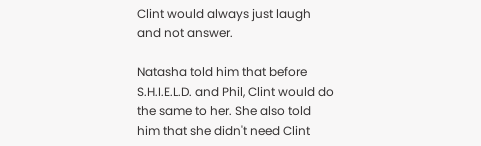Clint would always just laugh and not answer.

Natasha told him that before S.H.I.E.L.D. and Phil, Clint would do the same to her. She also told him that she didn't need Clint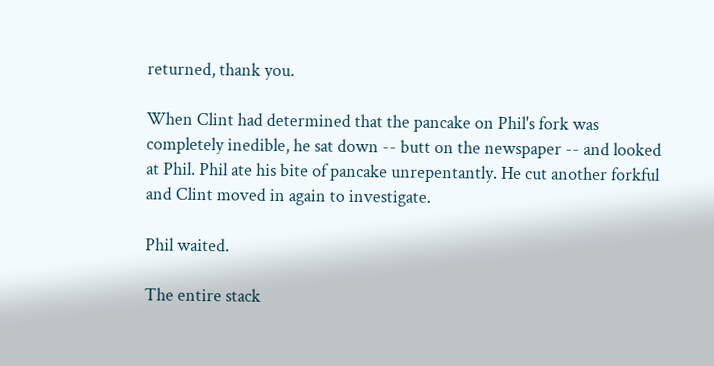returned, thank you.

When Clint had determined that the pancake on Phil's fork was completely inedible, he sat down -- butt on the newspaper -- and looked at Phil. Phil ate his bite of pancake unrepentantly. He cut another forkful and Clint moved in again to investigate.

Phil waited.

The entire stack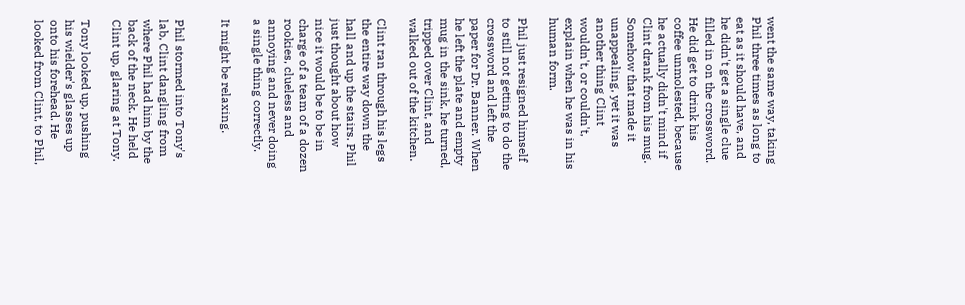went the same way, taking Phil three times as long to eat as it should have, and he didn't get a single clue filled in on the crossword. He did get to drink his coffee unmolested, because he actually didn't mind if Clint drank from his mug. Somehow that made it unappealing, yet it was another thing Clint wouldn't, or couldn't, explain when he was in his human form.

Phil just resigned himself to still not getting to do the crossword and left the paper for Dr. Banner. When he left the plate and empty mug in the sink, he turned, tripped over Clint, and walked out of the kitchen.

Clint ran through his legs the entire way down the hall and up the stairs. Phil just thought about how nice it would be to be in charge of a team of a dozen rookies, clueless and annoying and never doing a single thing correctly.

It might be relaxing.


Phil stormed into Tony's lab, Clint dangling from where Phil had him by the back of the neck. He held Clint up, glaring at Tony.

Tony looked up, pushing his wielder's glasses up onto his forehead. He looked from Clint, to Phil,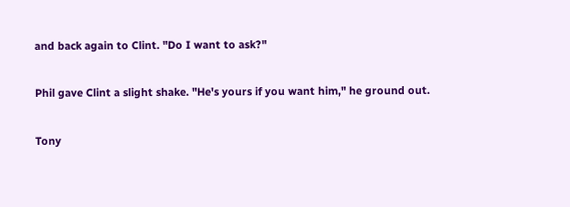and back again to Clint. "Do I want to ask?"

Phil gave Clint a slight shake. "He's yours if you want him," he ground out.

Tony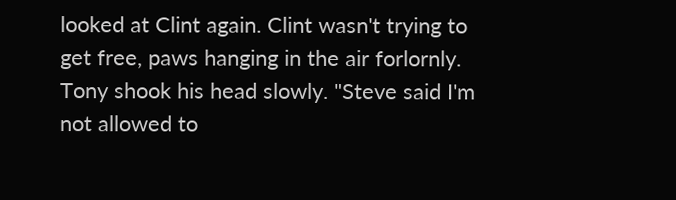looked at Clint again. Clint wasn't trying to get free, paws hanging in the air forlornly. Tony shook his head slowly. "Steve said I'm not allowed to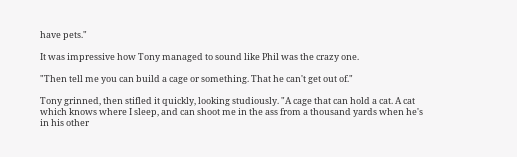have pets."

It was impressive how Tony managed to sound like Phil was the crazy one.

"Then tell me you can build a cage or something. That he can't get out of."

Tony grinned, then stifled it quickly, looking studiously. "A cage that can hold a cat. A cat which knows where I sleep, and can shoot me in the ass from a thousand yards when he's in his other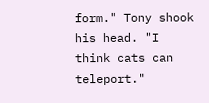form." Tony shook his head. "I think cats can teleport."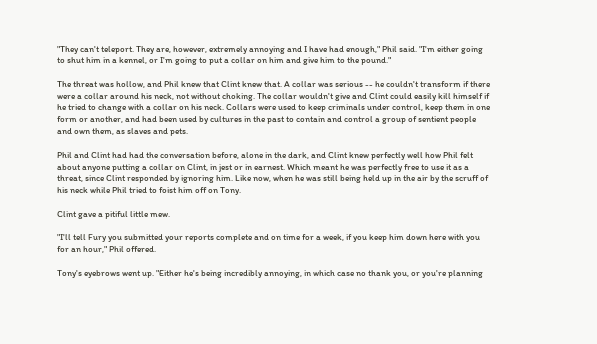"They can't teleport. They are, however, extremely annoying and I have had enough," Phil said. "I'm either going to shut him in a kennel, or I'm going to put a collar on him and give him to the pound."

The threat was hollow, and Phil knew that Clint knew that. A collar was serious -- he couldn't transform if there were a collar around his neck, not without choking. The collar wouldn't give and Clint could easily kill himself if he tried to change with a collar on his neck. Collars were used to keep criminals under control, keep them in one form or another, and had been used by cultures in the past to contain and control a group of sentient people and own them, as slaves and pets.

Phil and Clint had had the conversation before, alone in the dark, and Clint knew perfectly well how Phil felt about anyone putting a collar on Clint, in jest or in earnest. Which meant he was perfectly free to use it as a threat, since Clint responded by ignoring him. Like now, when he was still being held up in the air by the scruff of his neck while Phil tried to foist him off on Tony.

Clint gave a pitiful little mew.

"I'll tell Fury you submitted your reports complete and on time for a week, if you keep him down here with you for an hour," Phil offered.

Tony's eyebrows went up. "Either he's being incredibly annoying, in which case no thank you, or you're planning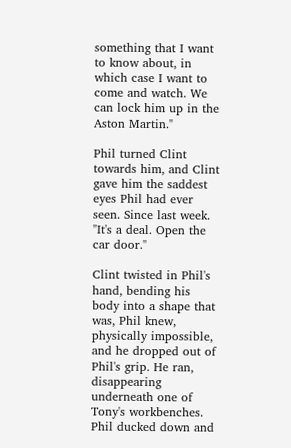something that I want to know about, in which case I want to come and watch. We can lock him up in the Aston Martin."

Phil turned Clint towards him, and Clint gave him the saddest eyes Phil had ever seen. Since last week. "It's a deal. Open the car door."

Clint twisted in Phil's hand, bending his body into a shape that was, Phil knew, physically impossible, and he dropped out of Phil's grip. He ran, disappearing underneath one of Tony's workbenches. Phil ducked down and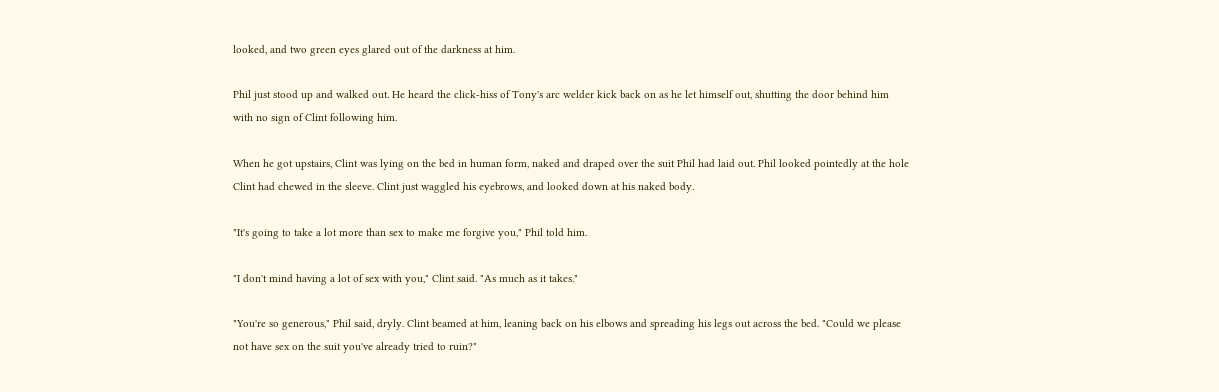looked, and two green eyes glared out of the darkness at him.

Phil just stood up and walked out. He heard the click-hiss of Tony's arc welder kick back on as he let himself out, shutting the door behind him with no sign of Clint following him.

When he got upstairs, Clint was lying on the bed in human form, naked and draped over the suit Phil had laid out. Phil looked pointedly at the hole Clint had chewed in the sleeve. Clint just waggled his eyebrows, and looked down at his naked body.

"It's going to take a lot more than sex to make me forgive you," Phil told him.

"I don't mind having a lot of sex with you," Clint said. "As much as it takes."

"You're so generous," Phil said, dryly. Clint beamed at him, leaning back on his elbows and spreading his legs out across the bed. "Could we please not have sex on the suit you've already tried to ruin?"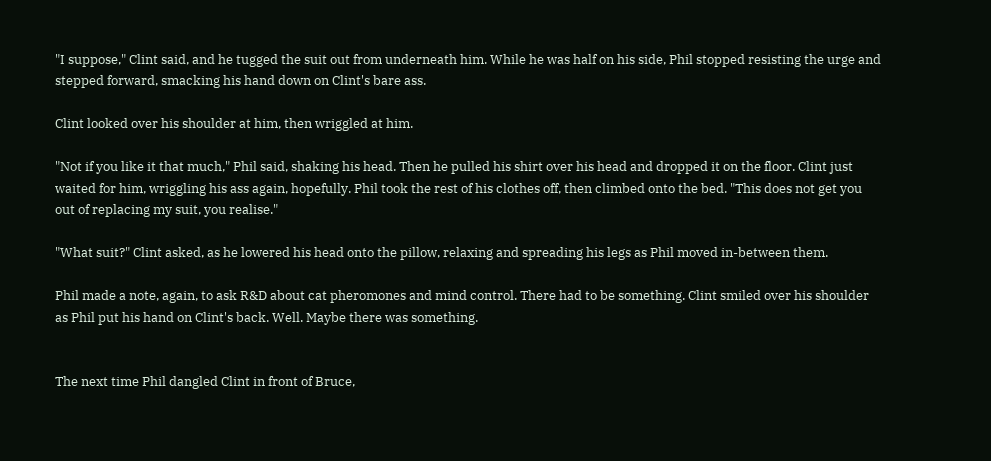"I suppose," Clint said, and he tugged the suit out from underneath him. While he was half on his side, Phil stopped resisting the urge and stepped forward, smacking his hand down on Clint's bare ass.

Clint looked over his shoulder at him, then wriggled at him.

"Not if you like it that much," Phil said, shaking his head. Then he pulled his shirt over his head and dropped it on the floor. Clint just waited for him, wriggling his ass again, hopefully. Phil took the rest of his clothes off, then climbed onto the bed. "This does not get you out of replacing my suit, you realise."

"What suit?" Clint asked, as he lowered his head onto the pillow, relaxing and spreading his legs as Phil moved in-between them.

Phil made a note, again, to ask R&D about cat pheromones and mind control. There had to be something. Clint smiled over his shoulder as Phil put his hand on Clint's back. Well. Maybe there was something.


The next time Phil dangled Clint in front of Bruce,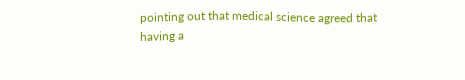pointing out that medical science agreed that having a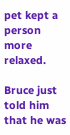pet kept a person more relaxed.

Bruce just told him that he was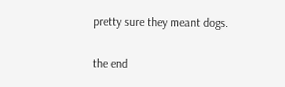pretty sure they meant dogs.

the end